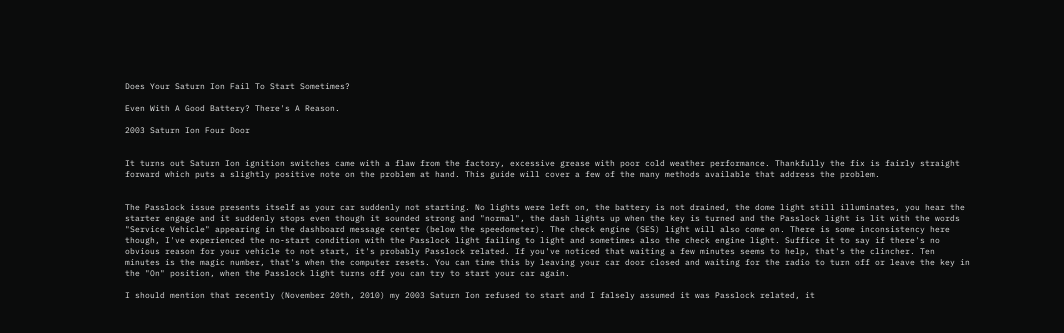Does Your Saturn Ion Fail To Start Sometimes?

Even With A Good Battery? There's A Reason.

2003 Saturn Ion Four Door


It turns out Saturn Ion ignition switches came with a flaw from the factory, excessive grease with poor cold weather performance. Thankfully the fix is fairly straight forward which puts a slightly positive note on the problem at hand. This guide will cover a few of the many methods available that address the problem.


The Passlock issue presents itself as your car suddenly not starting. No lights were left on, the battery is not drained, the dome light still illuminates, you hear the starter engage and it suddenly stops even though it sounded strong and "normal", the dash lights up when the key is turned and the Passlock light is lit with the words "Service Vehicle" appearing in the dashboard message center (below the speedometer). The check engine (SES) light will also come on. There is some inconsistency here though, I've experienced the no-start condition with the Passlock light failing to light and sometimes also the check engine light. Suffice it to say if there's no obvious reason for your vehicle to not start, it's probably Passlock related. If you've noticed that waiting a few minutes seems to help, that's the clincher. Ten minutes is the magic number, that's when the computer resets. You can time this by leaving your car door closed and waiting for the radio to turn off or leave the key in the "On" position, when the Passlock light turns off you can try to start your car again.

I should mention that recently (November 20th, 2010) my 2003 Saturn Ion refused to start and I falsely assumed it was Passlock related, it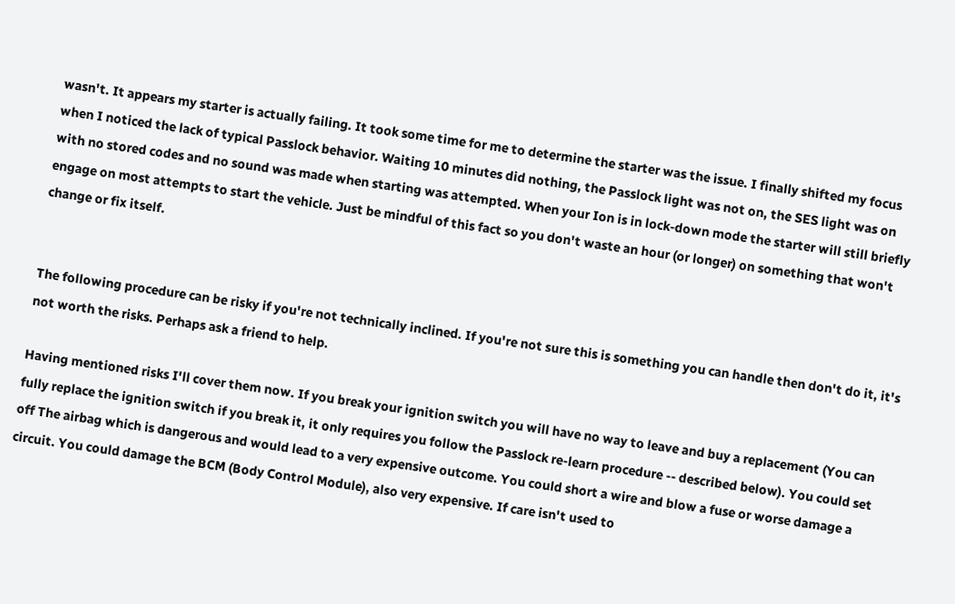wasn't. It appears my starter is actually failing. It took some time for me to determine the starter was the issue. I finally shifted my focus when I noticed the lack of typical Passlock behavior. Waiting 10 minutes did nothing, the Passlock light was not on, the SES light was on with no stored codes and no sound was made when starting was attempted. When your Ion is in lock-down mode the starter will still briefly engage on most attempts to start the vehicle. Just be mindful of this fact so you don't waste an hour (or longer) on something that won't change or fix itself.


The following procedure can be risky if you're not technically inclined. If you're not sure this is something you can handle then don't do it, it's not worth the risks. Perhaps ask a friend to help.

Having mentioned risks I'll cover them now. If you break your ignition switch you will have no way to leave and buy a replacement (You can fully replace the ignition switch if you break it, it only requires you follow the Passlock re-learn procedure -- described below). You could set off The airbag which is dangerous and would lead to a very expensive outcome. You could short a wire and blow a fuse or worse damage a circuit. You could damage the BCM (Body Control Module), also very expensive. If care isn't used to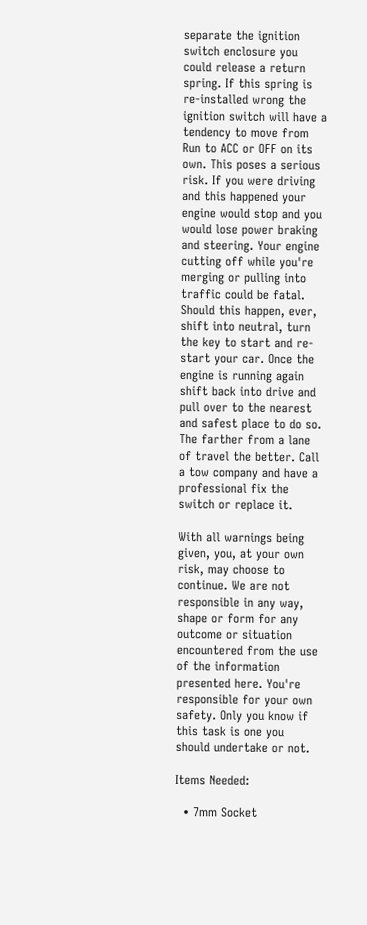separate the ignition switch enclosure you could release a return spring. If this spring is re-installed wrong the ignition switch will have a tendency to move from Run to ACC or OFF on its own. This poses a serious risk. If you were driving and this happened your engine would stop and you would lose power braking and steering. Your engine cutting off while you're merging or pulling into traffic could be fatal. Should this happen, ever, shift into neutral, turn the key to start and re-start your car. Once the engine is running again shift back into drive and pull over to the nearest and safest place to do so. The farther from a lane of travel the better. Call a tow company and have a professional fix the switch or replace it.

With all warnings being given, you, at your own risk, may choose to continue. We are not responsible in any way, shape or form for any outcome or situation encountered from the use of the information presented here. You're responsible for your own safety. Only you know if this task is one you should undertake or not.

Items Needed:

  • 7mm Socket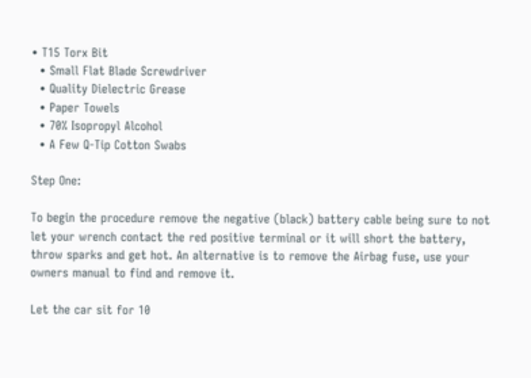• T15 Torx Bit
  • Small Flat Blade Screwdriver
  • Quality Dielectric Grease
  • Paper Towels
  • 70% Isopropyl Alcohol
  • A Few Q-Tip Cotton Swabs

Step One:

To begin the procedure remove the negative (black) battery cable being sure to not let your wrench contact the red positive terminal or it will short the battery, throw sparks and get hot. An alternative is to remove the Airbag fuse, use your owners manual to find and remove it.

Let the car sit for 10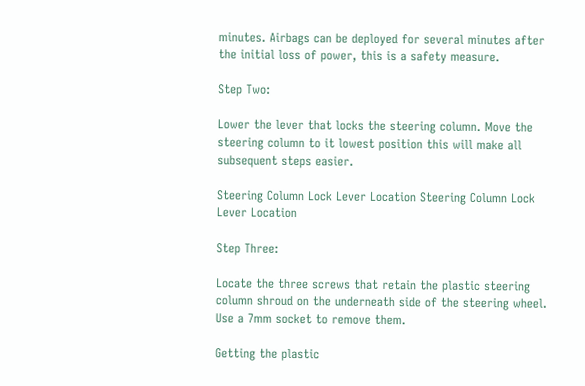minutes. Airbags can be deployed for several minutes after the initial loss of power, this is a safety measure.

Step Two:

Lower the lever that locks the steering column. Move the steering column to it lowest position this will make all subsequent steps easier.

Steering Column Lock Lever Location Steering Column Lock Lever Location

Step Three:

Locate the three screws that retain the plastic steering column shroud on the underneath side of the steering wheel. Use a 7mm socket to remove them.

Getting the plastic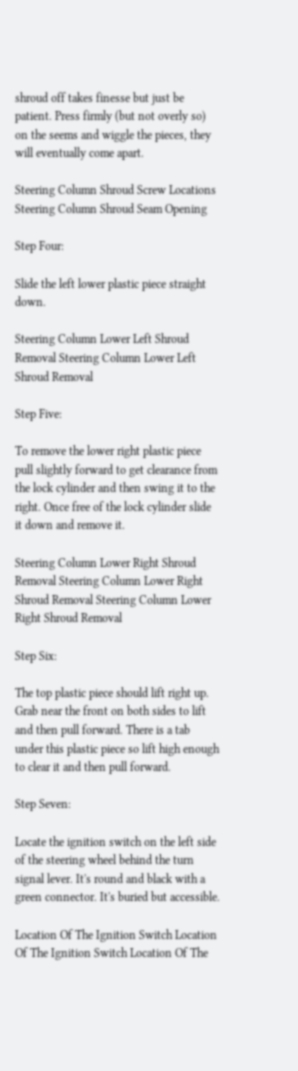shroud off takes finesse but just be patient. Press firmly (but not overly so) on the seems and wiggle the pieces, they will eventually come apart.

Steering Column Shroud Screw Locations Steering Column Shroud Seam Opening

Step Four:

Slide the left lower plastic piece straight down.

Steering Column Lower Left Shroud Removal Steering Column Lower Left Shroud Removal

Step Five:

To remove the lower right plastic piece pull slightly forward to get clearance from the lock cylinder and then swing it to the right. Once free of the lock cylinder slide it down and remove it.

Steering Column Lower Right Shroud Removal Steering Column Lower Right Shroud Removal Steering Column Lower Right Shroud Removal

Step Six:

The top plastic piece should lift right up. Grab near the front on both sides to lift and then pull forward. There is a tab under this plastic piece so lift high enough to clear it and then pull forward.

Step Seven:

Locate the ignition switch on the left side of the steering wheel behind the turn signal lever. It's round and black with a green connector. It's buried but accessible.

Location Of The Ignition Switch Location Of The Ignition Switch Location Of The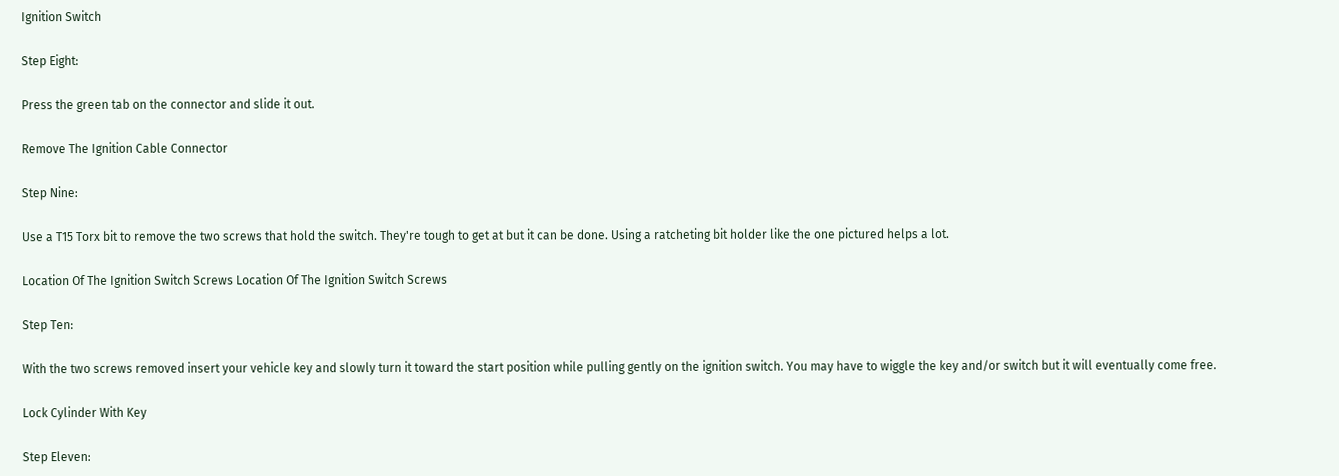Ignition Switch

Step Eight:

Press the green tab on the connector and slide it out.

Remove The Ignition Cable Connector

Step Nine:

Use a T15 Torx bit to remove the two screws that hold the switch. They're tough to get at but it can be done. Using a ratcheting bit holder like the one pictured helps a lot.

Location Of The Ignition Switch Screws Location Of The Ignition Switch Screws

Step Ten:

With the two screws removed insert your vehicle key and slowly turn it toward the start position while pulling gently on the ignition switch. You may have to wiggle the key and/or switch but it will eventually come free.

Lock Cylinder With Key

Step Eleven: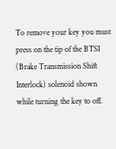To remove your key you must press on the tip of the BTSI (Brake Transmission Shift Interlock) solenoid shown while turning the key to off.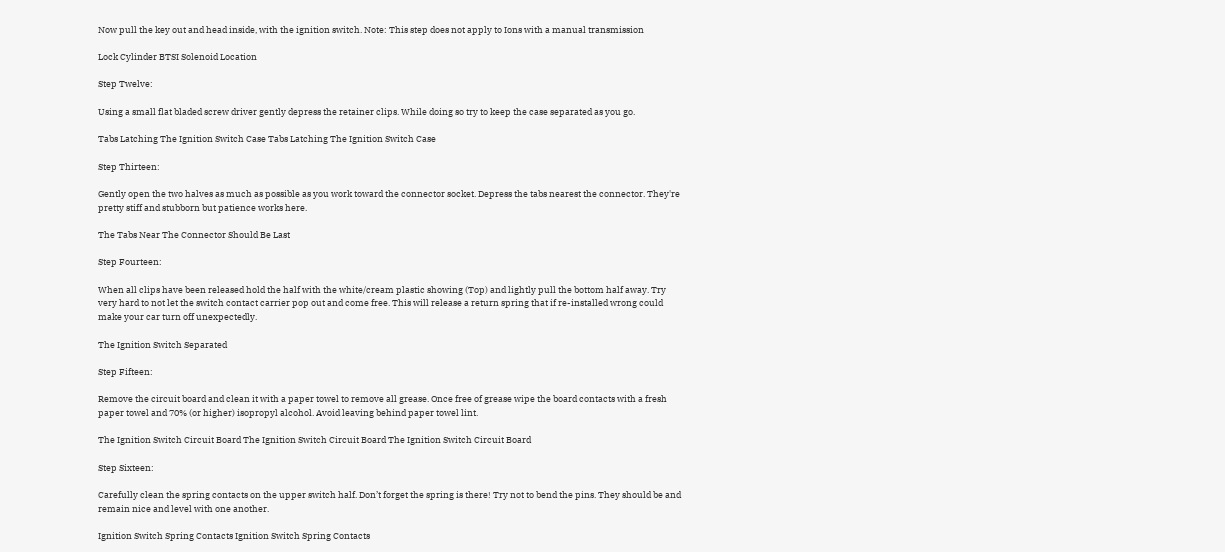Now pull the key out and head inside, with the ignition switch. Note: This step does not apply to Ions with a manual transmission

Lock Cylinder BTSI Solenoid Location

Step Twelve:

Using a small flat bladed screw driver gently depress the retainer clips. While doing so try to keep the case separated as you go.

Tabs Latching The Ignition Switch Case Tabs Latching The Ignition Switch Case

Step Thirteen:

Gently open the two halves as much as possible as you work toward the connector socket. Depress the tabs nearest the connector. They're pretty stiff and stubborn but patience works here.

The Tabs Near The Connector Should Be Last

Step Fourteen:

When all clips have been released hold the half with the white/cream plastic showing (Top) and lightly pull the bottom half away. Try very hard to not let the switch contact carrier pop out and come free. This will release a return spring that if re-installed wrong could make your car turn off unexpectedly.

The Ignition Switch Separated

Step Fifteen:

Remove the circuit board and clean it with a paper towel to remove all grease. Once free of grease wipe the board contacts with a fresh paper towel and 70% (or higher) isopropyl alcohol. Avoid leaving behind paper towel lint.

The Ignition Switch Circuit Board The Ignition Switch Circuit Board The Ignition Switch Circuit Board

Step Sixteen:

Carefully clean the spring contacts on the upper switch half. Don’t forget the spring is there! Try not to bend the pins. They should be and remain nice and level with one another.

Ignition Switch Spring Contacts Ignition Switch Spring Contacts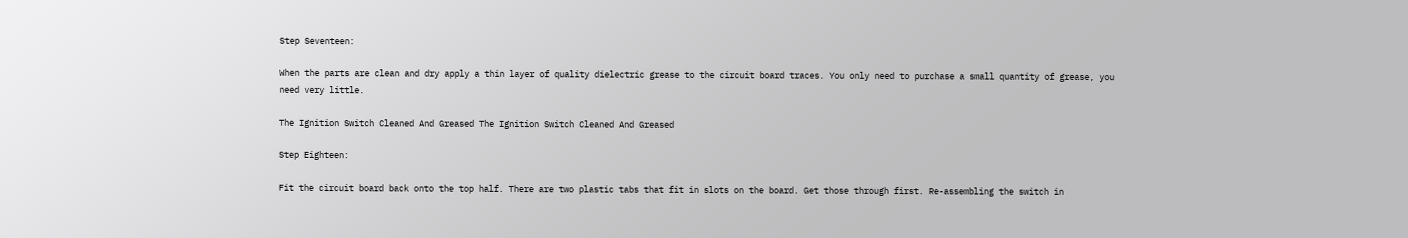Step Seventeen:

When the parts are clean and dry apply a thin layer of quality dielectric grease to the circuit board traces. You only need to purchase a small quantity of grease, you need very little.

The Ignition Switch Cleaned And Greased The Ignition Switch Cleaned And Greased

Step Eighteen:

Fit the circuit board back onto the top half. There are two plastic tabs that fit in slots on the board. Get those through first. Re-assembling the switch in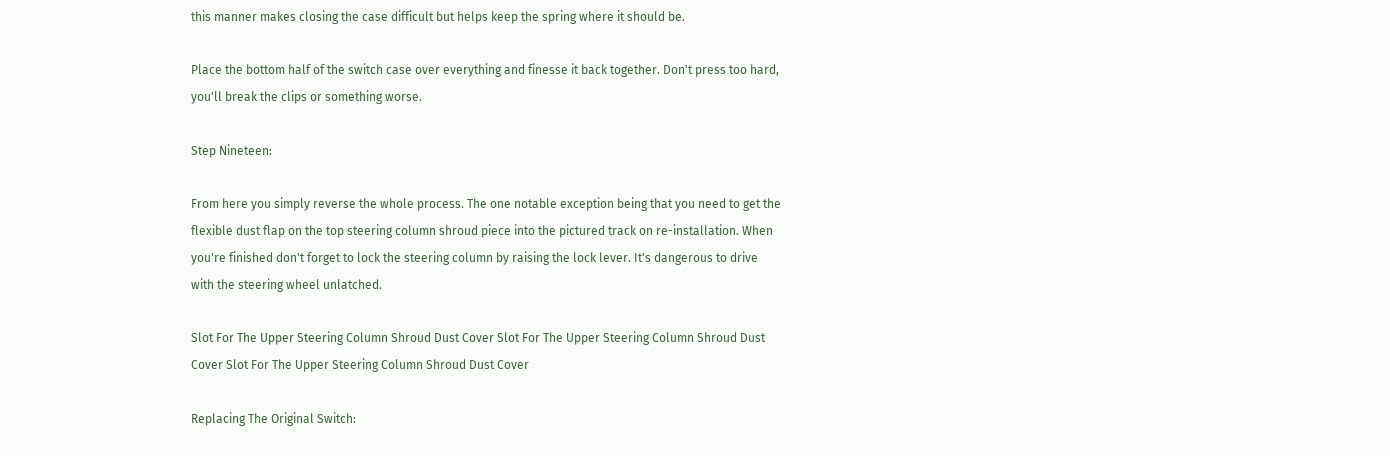this manner makes closing the case difficult but helps keep the spring where it should be.

Place the bottom half of the switch case over everything and finesse it back together. Don't press too hard, you'll break the clips or something worse.

Step Nineteen:

From here you simply reverse the whole process. The one notable exception being that you need to get the flexible dust flap on the top steering column shroud piece into the pictured track on re-installation. When you're finished don't forget to lock the steering column by raising the lock lever. It's dangerous to drive with the steering wheel unlatched.

Slot For The Upper Steering Column Shroud Dust Cover Slot For The Upper Steering Column Shroud Dust Cover Slot For The Upper Steering Column Shroud Dust Cover

Replacing The Original Switch: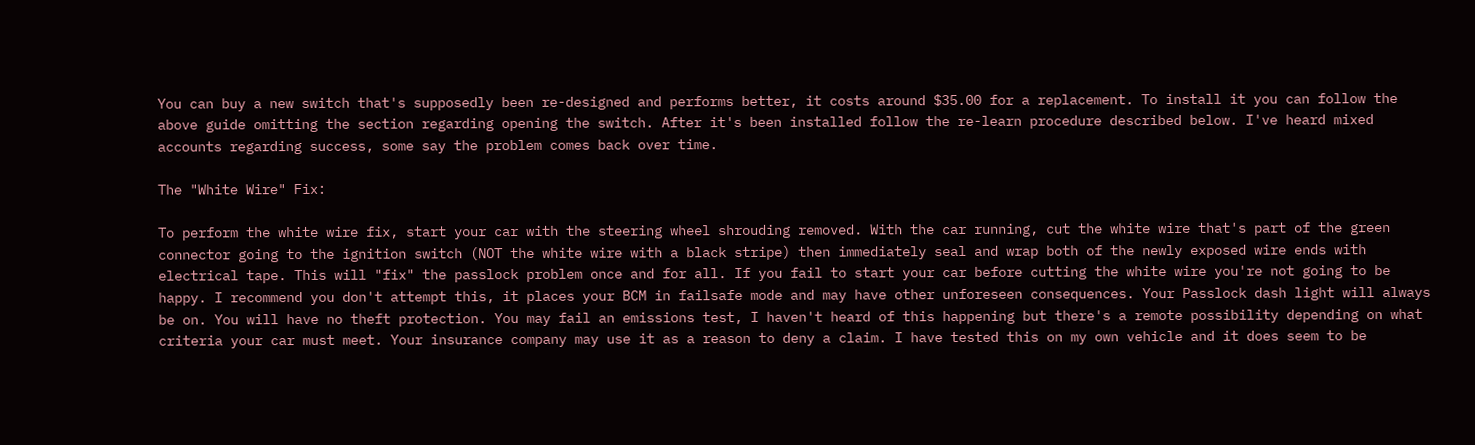You can buy a new switch that's supposedly been re-designed and performs better, it costs around $35.00 for a replacement. To install it you can follow the above guide omitting the section regarding opening the switch. After it's been installed follow the re-learn procedure described below. I've heard mixed accounts regarding success, some say the problem comes back over time.

The "White Wire" Fix:

To perform the white wire fix, start your car with the steering wheel shrouding removed. With the car running, cut the white wire that's part of the green connector going to the ignition switch (NOT the white wire with a black stripe) then immediately seal and wrap both of the newly exposed wire ends with electrical tape. This will "fix" the passlock problem once and for all. If you fail to start your car before cutting the white wire you're not going to be happy. I recommend you don't attempt this, it places your BCM in failsafe mode and may have other unforeseen consequences. Your Passlock dash light will always be on. You will have no theft protection. You may fail an emissions test, I haven't heard of this happening but there's a remote possibility depending on what criteria your car must meet. Your insurance company may use it as a reason to deny a claim. I have tested this on my own vehicle and it does seem to be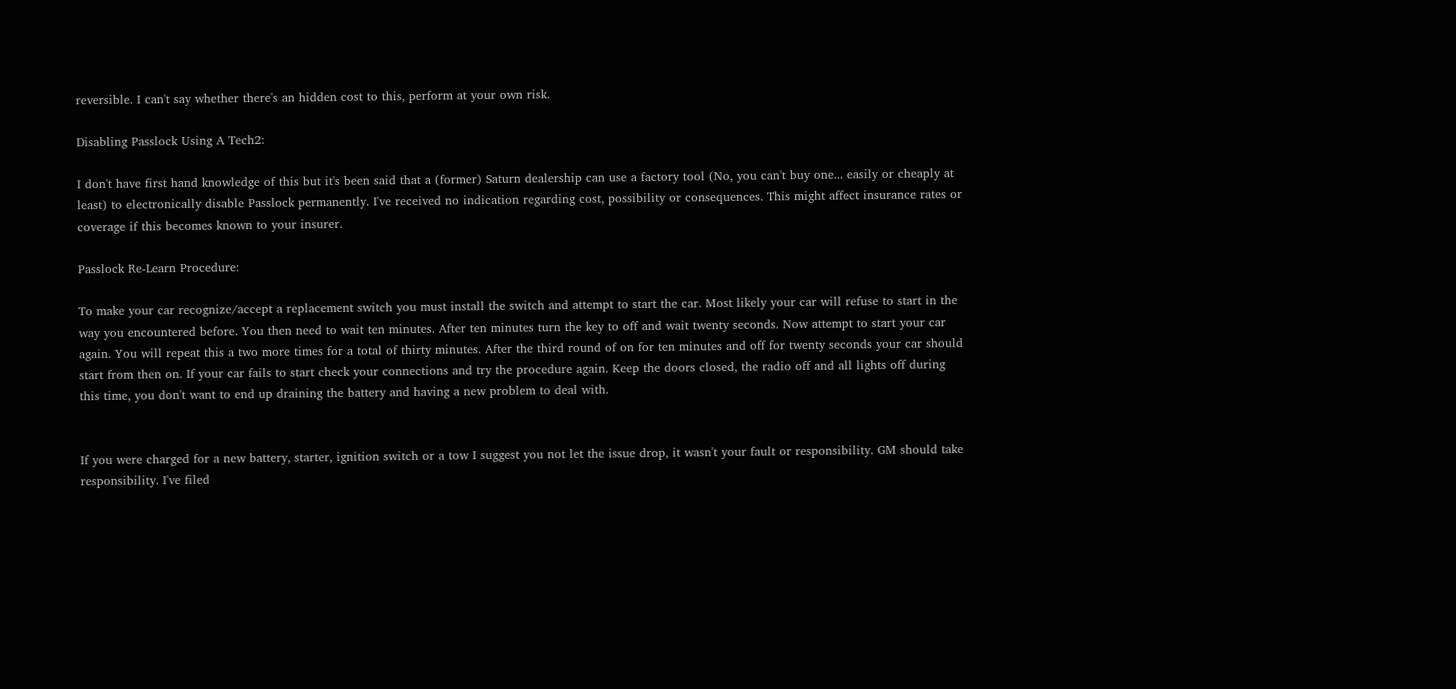reversible. I can't say whether there's an hidden cost to this, perform at your own risk.

Disabling Passlock Using A Tech2:

I don't have first hand knowledge of this but it's been said that a (former) Saturn dealership can use a factory tool (No, you can't buy one... easily or cheaply at least) to electronically disable Passlock permanently. I've received no indication regarding cost, possibility or consequences. This might affect insurance rates or coverage if this becomes known to your insurer.

Passlock Re-Learn Procedure:

To make your car recognize/accept a replacement switch you must install the switch and attempt to start the car. Most likely your car will refuse to start in the way you encountered before. You then need to wait ten minutes. After ten minutes turn the key to off and wait twenty seconds. Now attempt to start your car again. You will repeat this a two more times for a total of thirty minutes. After the third round of on for ten minutes and off for twenty seconds your car should start from then on. If your car fails to start check your connections and try the procedure again. Keep the doors closed, the radio off and all lights off during this time, you don't want to end up draining the battery and having a new problem to deal with.


If you were charged for a new battery, starter, ignition switch or a tow I suggest you not let the issue drop, it wasn't your fault or responsibility. GM should take responsibility. I've filed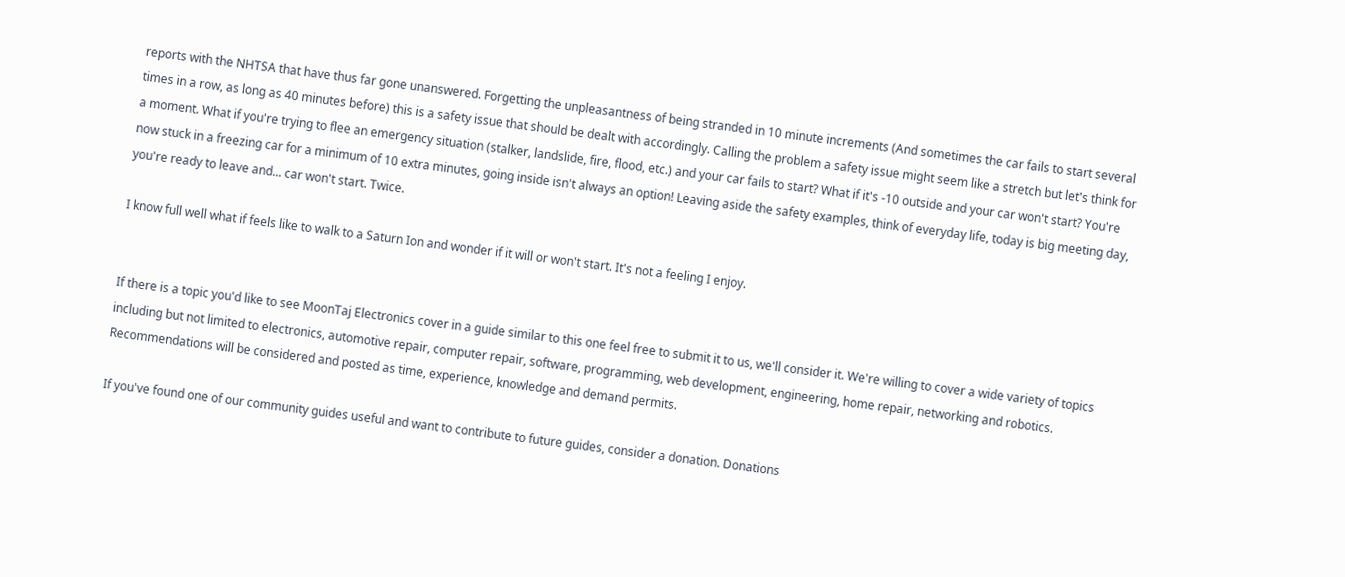reports with the NHTSA that have thus far gone unanswered. Forgetting the unpleasantness of being stranded in 10 minute increments (And sometimes the car fails to start several times in a row, as long as 40 minutes before) this is a safety issue that should be dealt with accordingly. Calling the problem a safety issue might seem like a stretch but let's think for a moment. What if you're trying to flee an emergency situation (stalker, landslide, fire, flood, etc.) and your car fails to start? What if it's -10 outside and your car won't start? You're now stuck in a freezing car for a minimum of 10 extra minutes, going inside isn't always an option! Leaving aside the safety examples, think of everyday life, today is big meeting day, you're ready to leave and... car won't start. Twice.

I know full well what if feels like to walk to a Saturn Ion and wonder if it will or won't start. It's not a feeling I enjoy.


If there is a topic you'd like to see MoonTaj Electronics cover in a guide similar to this one feel free to submit it to us, we'll consider it. We're willing to cover a wide variety of topics including but not limited to electronics, automotive repair, computer repair, software, programming, web development, engineering, home repair, networking and robotics. Recommendations will be considered and posted as time, experience, knowledge and demand permits.

If you've found one of our community guides useful and want to contribute to future guides, consider a donation. Donations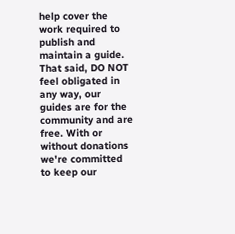help cover the work required to publish and maintain a guide. That said, DO NOT feel obligated in any way, our guides are for the community and are free. With or without donations we're committed to keep our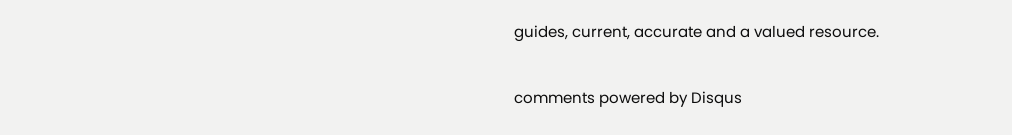guides, current, accurate and a valued resource.


comments powered by Disqus